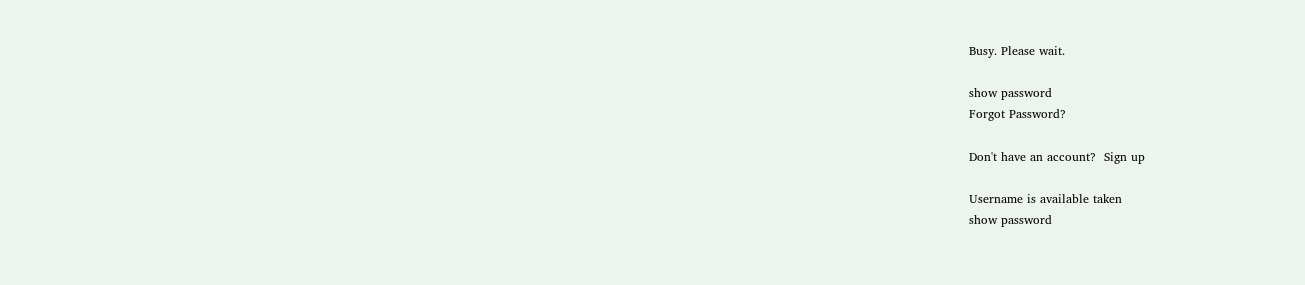Busy. Please wait.

show password
Forgot Password?

Don't have an account?  Sign up

Username is available taken
show password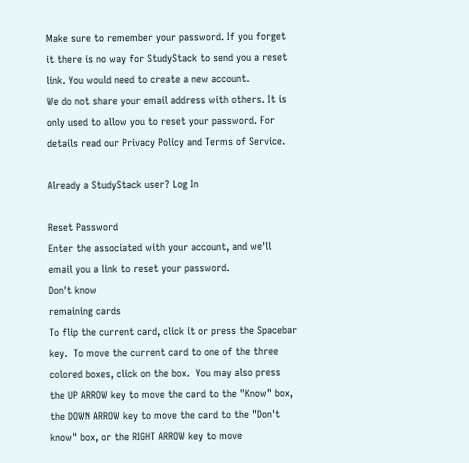Make sure to remember your password. If you forget it there is no way for StudyStack to send you a reset link. You would need to create a new account.
We do not share your email address with others. It is only used to allow you to reset your password. For details read our Privacy Policy and Terms of Service.

Already a StudyStack user? Log In

Reset Password
Enter the associated with your account, and we'll email you a link to reset your password.
Don't know
remaining cards
To flip the current card, click it or press the Spacebar key.  To move the current card to one of the three colored boxes, click on the box.  You may also press the UP ARROW key to move the card to the "Know" box, the DOWN ARROW key to move the card to the "Don't know" box, or the RIGHT ARROW key to move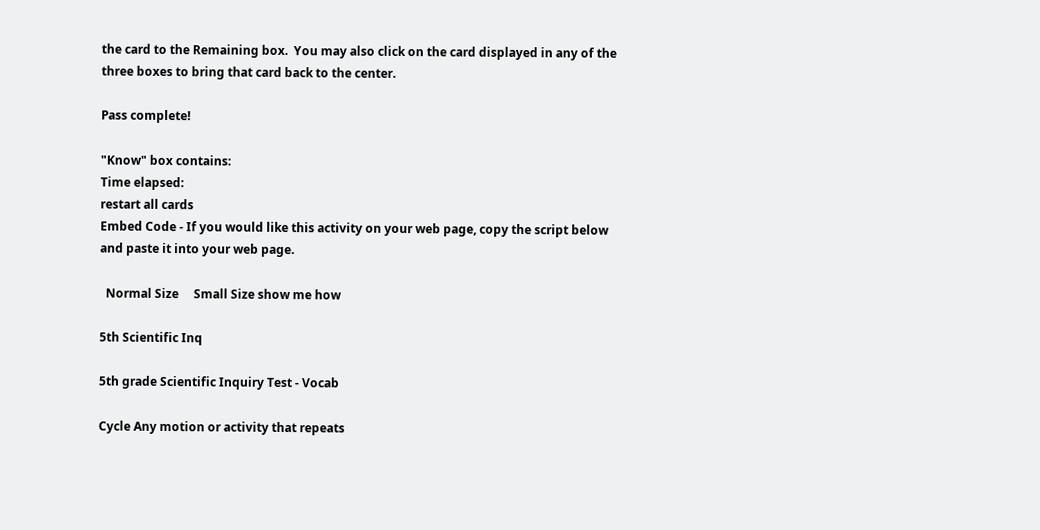the card to the Remaining box.  You may also click on the card displayed in any of the three boxes to bring that card back to the center.

Pass complete!

"Know" box contains:
Time elapsed:
restart all cards
Embed Code - If you would like this activity on your web page, copy the script below and paste it into your web page.

  Normal Size     Small Size show me how

5th Scientific Inq

5th grade Scientific Inquiry Test - Vocab

Cycle Any motion or activity that repeats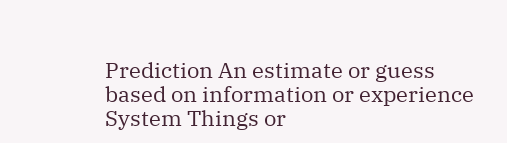Prediction An estimate or guess based on information or experience
System Things or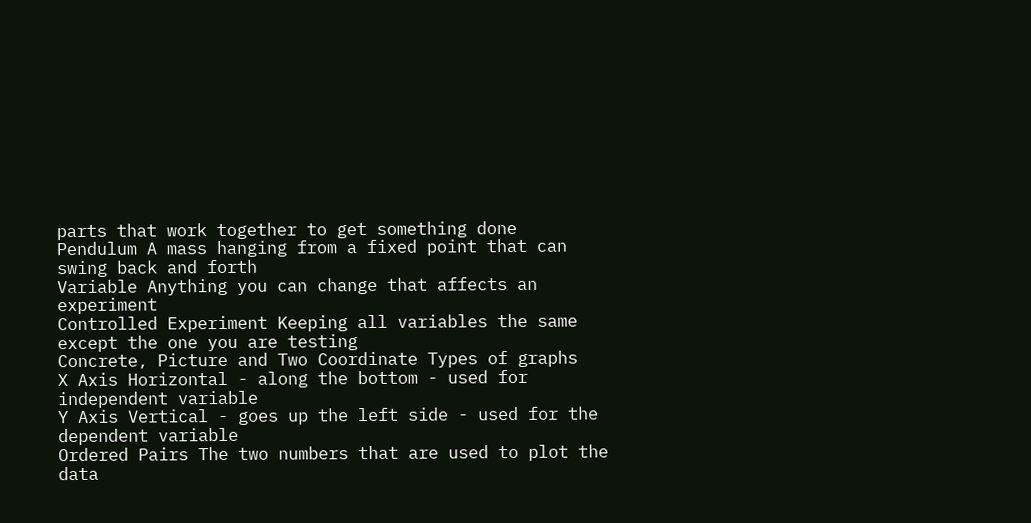parts that work together to get something done
Pendulum A mass hanging from a fixed point that can swing back and forth
Variable Anything you can change that affects an experiment
Controlled Experiment Keeping all variables the same except the one you are testing
Concrete, Picture and Two Coordinate Types of graphs
X Axis Horizontal - along the bottom - used for independent variable
Y Axis Vertical - goes up the left side - used for the dependent variable
Ordered Pairs The two numbers that are used to plot the data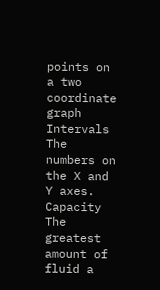points on a two coordinate graph
Intervals The numbers on the X and Y axes.
Capacity The greatest amount of fluid a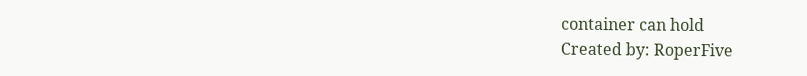container can hold
Created by: RoperFive